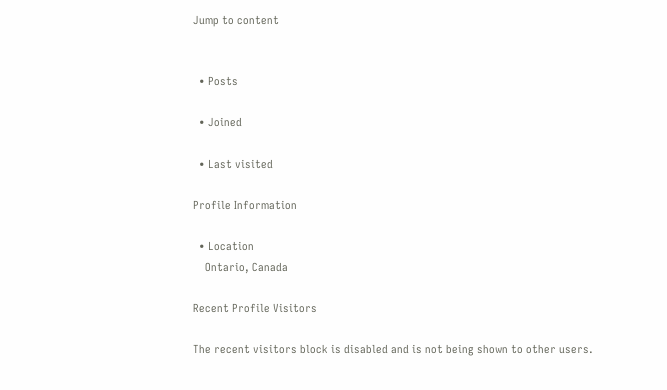Jump to content


  • Posts

  • Joined

  • Last visited

Profile Information

  • Location
    Ontario, Canada

Recent Profile Visitors

The recent visitors block is disabled and is not being shown to other users.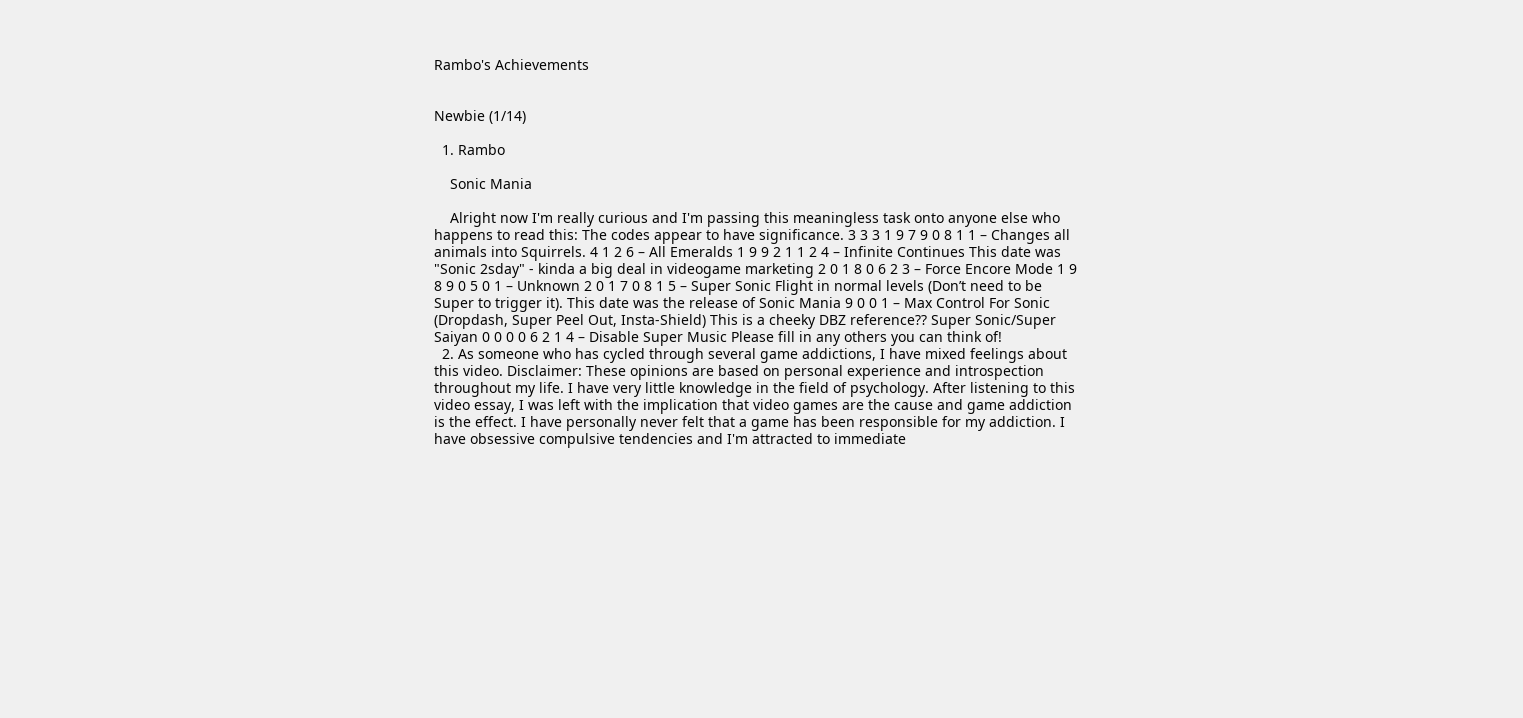Rambo's Achievements


Newbie (1/14)

  1. Rambo

    Sonic Mania

    Alright now I'm really curious and I'm passing this meaningless task onto anyone else who happens to read this: The codes appear to have significance. 3 3 3 1 9 7 9 0 8 1 1 – Changes all animals into Squirrels. 4 1 2 6 – All Emeralds 1 9 9 2 1 1 2 4 – Infinite Continues This date was "Sonic 2sday" - kinda a big deal in videogame marketing 2 0 1 8 0 6 2 3 – Force Encore Mode 1 9 8 9 0 5 0 1 – Unknown 2 0 1 7 0 8 1 5 – Super Sonic Flight in normal levels (Don’t need to be Super to trigger it). This date was the release of Sonic Mania 9 0 0 1 – Max Control For Sonic (Dropdash, Super Peel Out, Insta-Shield) This is a cheeky DBZ reference?? Super Sonic/Super Saiyan 0 0 0 0 6 2 1 4 – Disable Super Music Please fill in any others you can think of!
  2. As someone who has cycled through several game addictions, I have mixed feelings about this video. Disclaimer: These opinions are based on personal experience and introspection throughout my life. I have very little knowledge in the field of psychology. After listening to this video essay, I was left with the implication that video games are the cause and game addiction is the effect. I have personally never felt that a game has been responsible for my addiction. I have obsessive compulsive tendencies and I'm attracted to immediate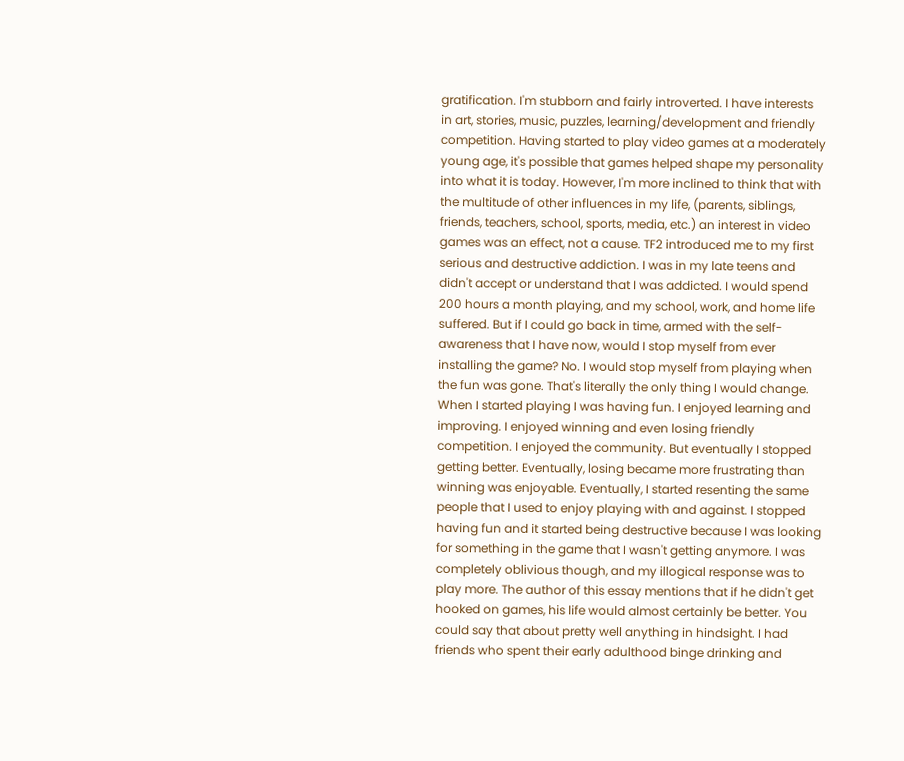gratification. I'm stubborn and fairly introverted. I have interests in art, stories, music, puzzles, learning/development and friendly competition. Having started to play video games at a moderately young age, it's possible that games helped shape my personality into what it is today. However, I'm more inclined to think that with the multitude of other influences in my life, (parents, siblings, friends, teachers, school, sports, media, etc.) an interest in video games was an effect, not a cause. TF2 introduced me to my first serious and destructive addiction. I was in my late teens and didn't accept or understand that I was addicted. I would spend 200 hours a month playing, and my school, work, and home life suffered. But if I could go back in time, armed with the self-awareness that I have now, would I stop myself from ever installing the game? No. I would stop myself from playing when the fun was gone. That's literally the only thing I would change. When I started playing I was having fun. I enjoyed learning and improving. I enjoyed winning and even losing friendly competition. I enjoyed the community. But eventually I stopped getting better. Eventually, losing became more frustrating than winning was enjoyable. Eventually, I started resenting the same people that I used to enjoy playing with and against. I stopped having fun and it started being destructive because I was looking for something in the game that I wasn't getting anymore. I was completely oblivious though, and my illogical response was to play more. The author of this essay mentions that if he didn't get hooked on games, his life would almost certainly be better. You could say that about pretty well anything in hindsight. I had friends who spent their early adulthood binge drinking and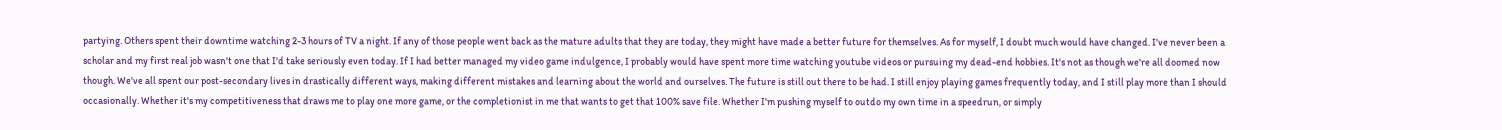partying. Others spent their downtime watching 2-3 hours of TV a night. If any of those people went back as the mature adults that they are today, they might have made a better future for themselves. As for myself, I doubt much would have changed. I've never been a scholar and my first real job wasn't one that I'd take seriously even today. If I had better managed my video game indulgence, I probably would have spent more time watching youtube videos or pursuing my dead-end hobbies. It's not as though we're all doomed now though. We've all spent our post-secondary lives in drastically different ways, making different mistakes and learning about the world and ourselves. The future is still out there to be had. I still enjoy playing games frequently today, and I still play more than I should occasionally. Whether it's my competitiveness that draws me to play one more game, or the completionist in me that wants to get that 100% save file. Whether I'm pushing myself to outdo my own time in a speedrun, or simply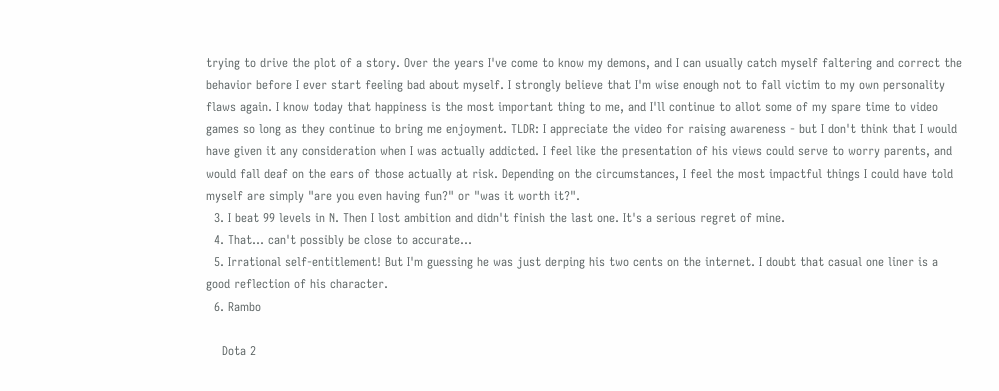trying to drive the plot of a story. Over the years I've come to know my demons, and I can usually catch myself faltering and correct the behavior before I ever start feeling bad about myself. I strongly believe that I'm wise enough not to fall victim to my own personality flaws again. I know today that happiness is the most important thing to me, and I'll continue to allot some of my spare time to video games so long as they continue to bring me enjoyment. TLDR: I appreciate the video for raising awareness - but I don't think that I would have given it any consideration when I was actually addicted. I feel like the presentation of his views could serve to worry parents, and would fall deaf on the ears of those actually at risk. Depending on the circumstances, I feel the most impactful things I could have told myself are simply "are you even having fun?" or "was it worth it?".
  3. I beat 99 levels in N. Then I lost ambition and didn't finish the last one. It's a serious regret of mine.
  4. That... can't possibly be close to accurate...
  5. Irrational self-entitlement! But I'm guessing he was just derping his two cents on the internet. I doubt that casual one liner is a good reflection of his character.
  6. Rambo

    Dota 2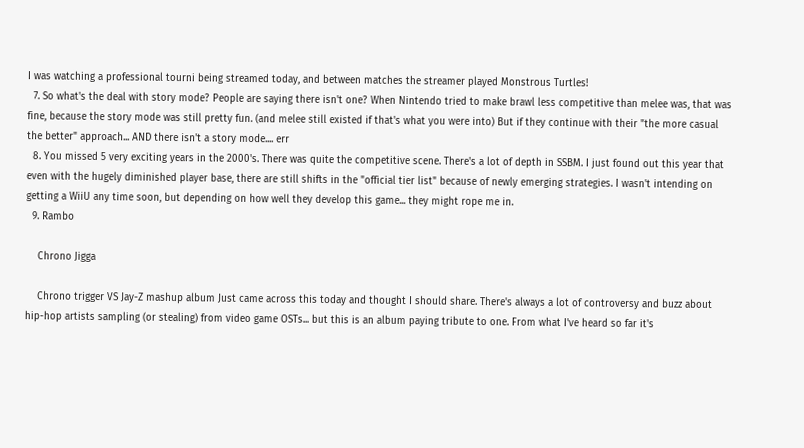I was watching a professional tourni being streamed today, and between matches the streamer played Monstrous Turtles!
  7. So what's the deal with story mode? People are saying there isn't one? When Nintendo tried to make brawl less competitive than melee was, that was fine, because the story mode was still pretty fun. (and melee still existed if that's what you were into) But if they continue with their "the more casual the better" approach... AND there isn't a story mode.... err
  8. You missed 5 very exciting years in the 2000's. There was quite the competitive scene. There's a lot of depth in SSBM. I just found out this year that even with the hugely diminished player base, there are still shifts in the "official tier list" because of newly emerging strategies. I wasn't intending on getting a WiiU any time soon, but depending on how well they develop this game... they might rope me in.
  9. Rambo

    Chrono Jigga

    Chrono trigger VS Jay-Z mashup album Just came across this today and thought I should share. There's always a lot of controversy and buzz about hip-hop artists sampling (or stealing) from video game OSTs... but this is an album paying tribute to one. From what I've heard so far it's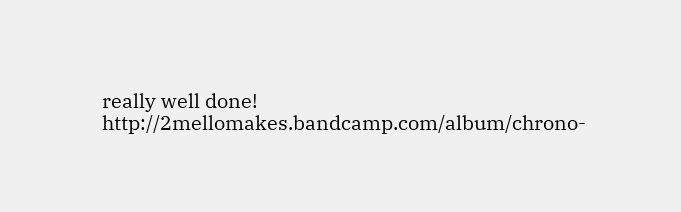really well done! http://2mellomakes.bandcamp.com/album/chrono-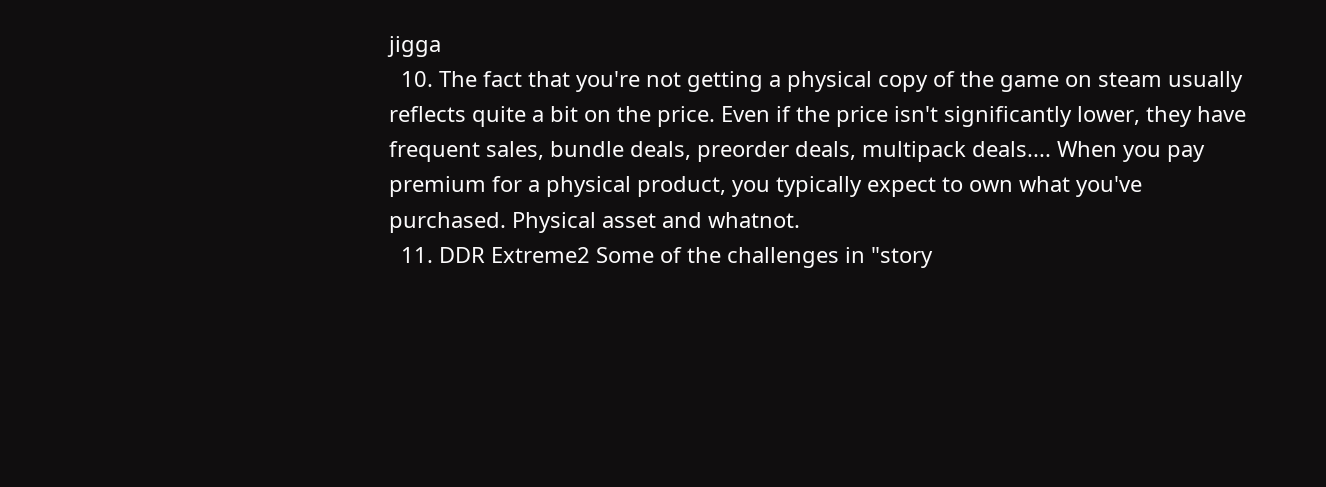jigga
  10. The fact that you're not getting a physical copy of the game on steam usually reflects quite a bit on the price. Even if the price isn't significantly lower, they have frequent sales, bundle deals, preorder deals, multipack deals.... When you pay premium for a physical product, you typically expect to own what you've purchased. Physical asset and whatnot.
  11. DDR Extreme2 Some of the challenges in "story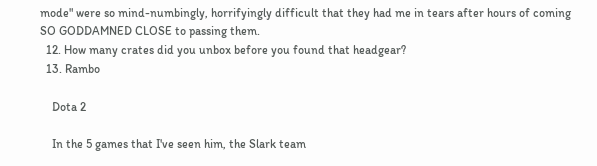mode" were so mind-numbingly, horrifyingly difficult that they had me in tears after hours of coming SO GODDAMNED CLOSE to passing them.
  12. How many crates did you unbox before you found that headgear?
  13. Rambo

    Dota 2

    In the 5 games that I've seen him, the Slark team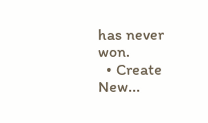has never won.
  • Create New...